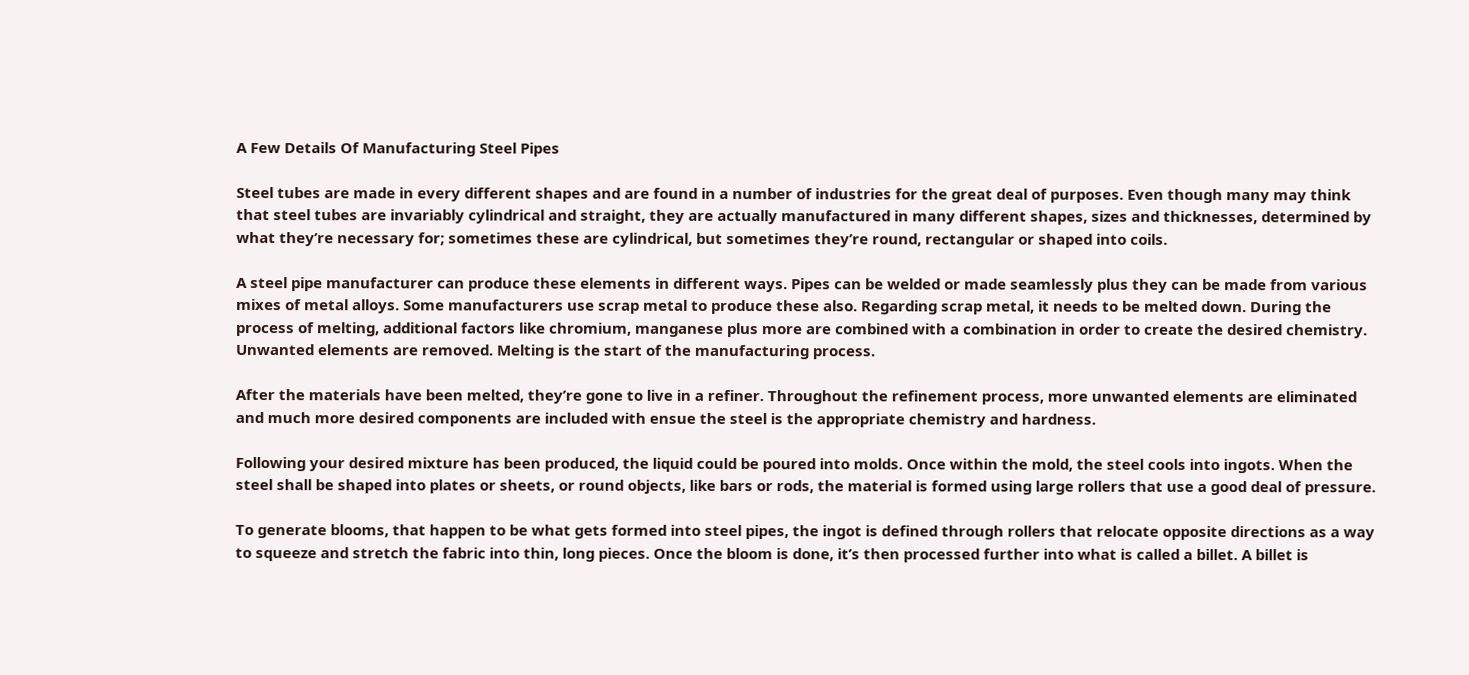A Few Details Of Manufacturing Steel Pipes

Steel tubes are made in every different shapes and are found in a number of industries for the great deal of purposes. Even though many may think that steel tubes are invariably cylindrical and straight, they are actually manufactured in many different shapes, sizes and thicknesses, determined by what they’re necessary for; sometimes these are cylindrical, but sometimes they’re round, rectangular or shaped into coils.

A steel pipe manufacturer can produce these elements in different ways. Pipes can be welded or made seamlessly plus they can be made from various mixes of metal alloys. Some manufacturers use scrap metal to produce these also. Regarding scrap metal, it needs to be melted down. During the process of melting, additional factors like chromium, manganese plus more are combined with a combination in order to create the desired chemistry. Unwanted elements are removed. Melting is the start of the manufacturing process.

After the materials have been melted, they’re gone to live in a refiner. Throughout the refinement process, more unwanted elements are eliminated and much more desired components are included with ensue the steel is the appropriate chemistry and hardness.

Following your desired mixture has been produced, the liquid could be poured into molds. Once within the mold, the steel cools into ingots. When the steel shall be shaped into plates or sheets, or round objects, like bars or rods, the material is formed using large rollers that use a good deal of pressure.

To generate blooms, that happen to be what gets formed into steel pipes, the ingot is defined through rollers that relocate opposite directions as a way to squeeze and stretch the fabric into thin, long pieces. Once the bloom is done, it’s then processed further into what is called a billet. A billet is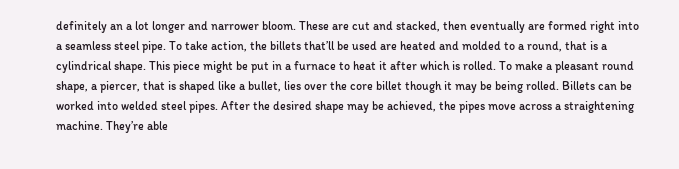definitely an a lot longer and narrower bloom. These are cut and stacked, then eventually are formed right into a seamless steel pipe. To take action, the billets that’ll be used are heated and molded to a round, that is a cylindrical shape. This piece might be put in a furnace to heat it after which is rolled. To make a pleasant round shape, a piercer, that is shaped like a bullet, lies over the core billet though it may be being rolled. Billets can be worked into welded steel pipes. After the desired shape may be achieved, the pipes move across a straightening machine. They’re able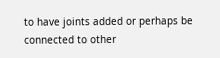to have joints added or perhaps be connected to other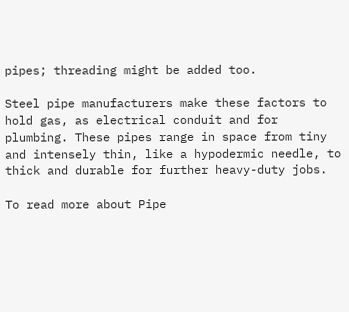pipes; threading might be added too.

Steel pipe manufacturers make these factors to hold gas, as electrical conduit and for plumbing. These pipes range in space from tiny and intensely thin, like a hypodermic needle, to thick and durable for further heavy-duty jobs.

To read more about Pipe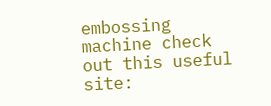embossing machine check out this useful site: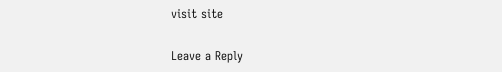visit site

Leave a Reply